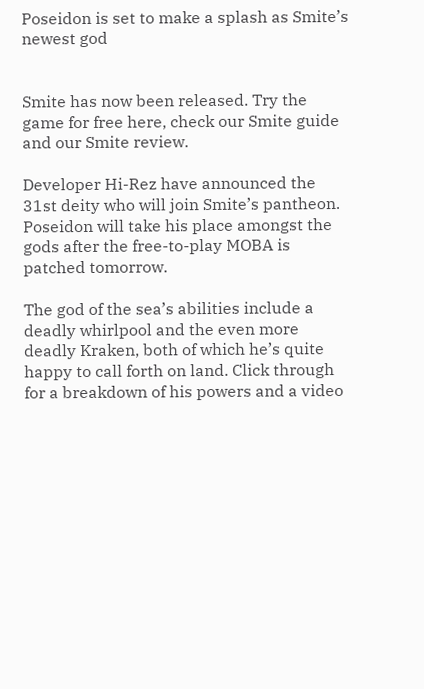Poseidon is set to make a splash as Smite’s newest god


Smite has now been released. Try the game for free here, check our Smite guide and our Smite review.

Developer Hi-Rez have announced the 31st deity who will join Smite’s pantheon. Poseidon will take his place amongst the gods after the free-to-play MOBA is patched tomorrow.

The god of the sea’s abilities include a deadly whirlpool and the even more deadly Kraken, both of which he’s quite happy to call forth on land. Click through for a breakdown of his powers and a video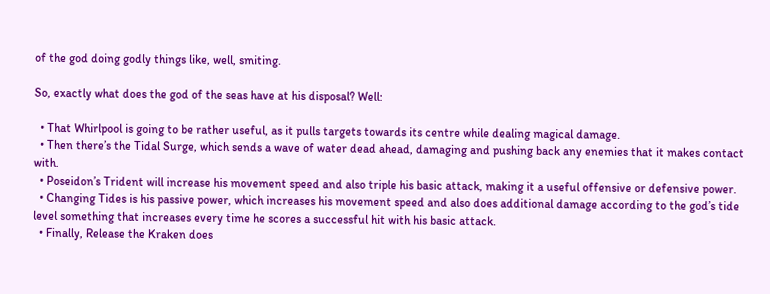of the god doing godly things like, well, smiting.

So, exactly what does the god of the seas have at his disposal? Well:

  • That Whirlpool is going to be rather useful, as it pulls targets towards its centre while dealing magical damage.
  • Then there’s the Tidal Surge, which sends a wave of water dead ahead, damaging and pushing back any enemies that it makes contact with.
  • Poseidon’s Trident will increase his movement speed and also triple his basic attack, making it a useful offensive or defensive power.
  • Changing Tides is his passive power, which increases his movement speed and also does additional damage according to the god’s tide level something that increases every time he scores a successful hit with his basic attack.
  • Finally, Release the Kraken does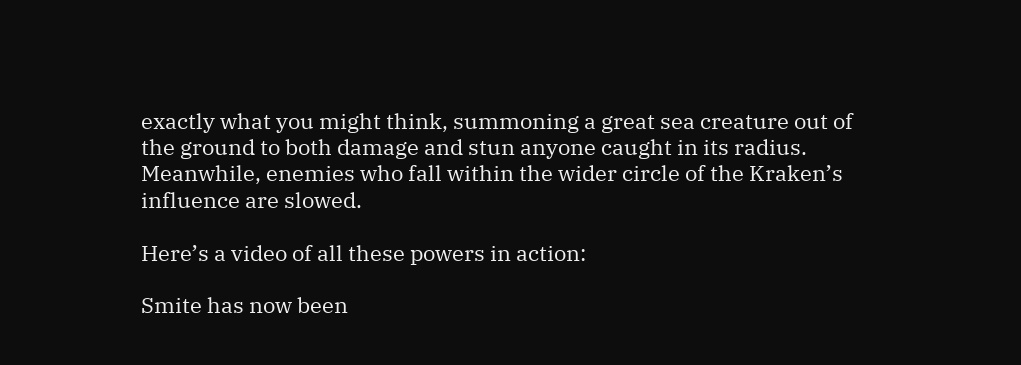exactly what you might think, summoning a great sea creature out of the ground to both damage and stun anyone caught in its radius. Meanwhile, enemies who fall within the wider circle of the Kraken’s influence are slowed.

Here’s a video of all these powers in action:

Smite has now been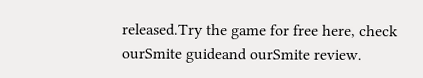released.Try the game for free here, check ourSmite guideand ourSmite review.